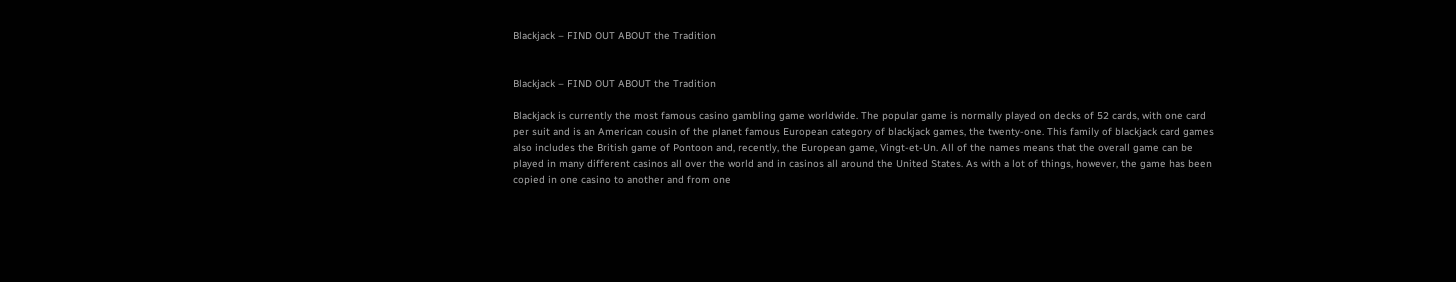Blackjack – FIND OUT ABOUT the Tradition


Blackjack – FIND OUT ABOUT the Tradition

Blackjack is currently the most famous casino gambling game worldwide. The popular game is normally played on decks of 52 cards, with one card per suit and is an American cousin of the planet famous European category of blackjack games, the twenty-one. This family of blackjack card games also includes the British game of Pontoon and, recently, the European game, Vingt-et-Un. All of the names means that the overall game can be played in many different casinos all over the world and in casinos all around the United States. As with a lot of things, however, the game has been copied in one casino to another and from one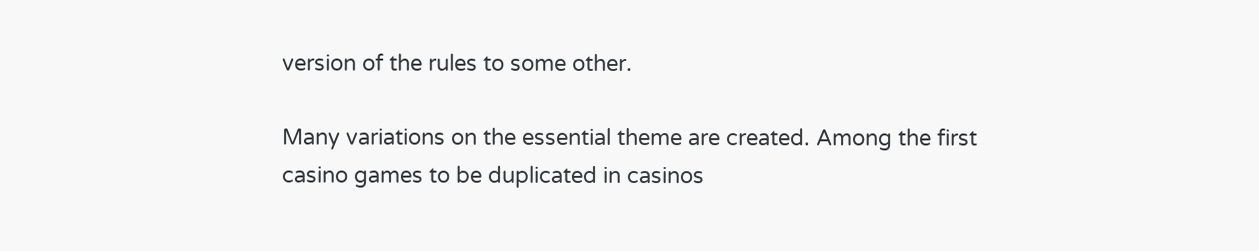version of the rules to some other.

Many variations on the essential theme are created. Among the first casino games to be duplicated in casinos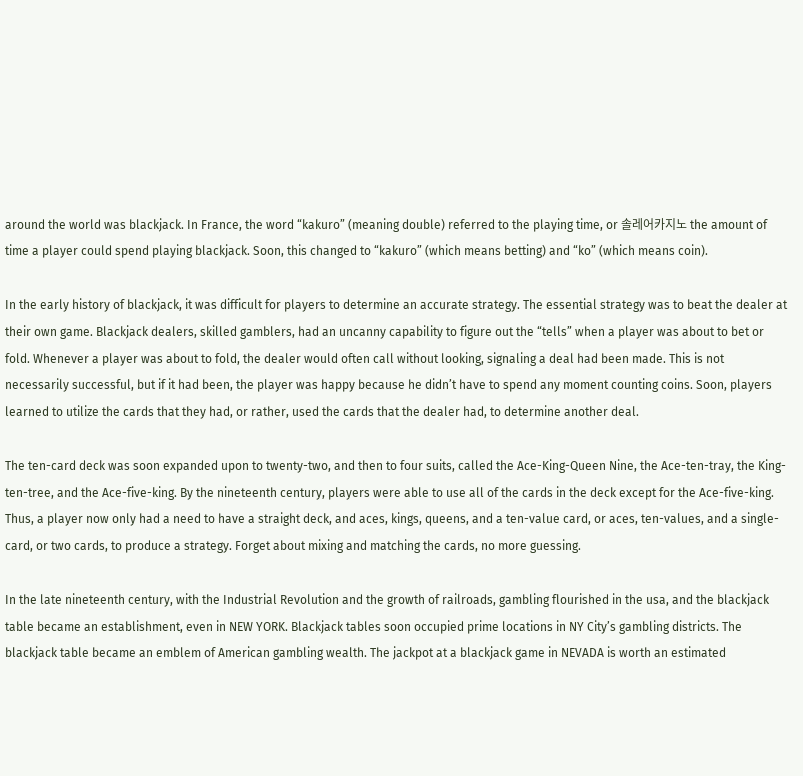around the world was blackjack. In France, the word “kakuro” (meaning double) referred to the playing time, or 솔레어카지노 the amount of time a player could spend playing blackjack. Soon, this changed to “kakuro” (which means betting) and “ko” (which means coin).

In the early history of blackjack, it was difficult for players to determine an accurate strategy. The essential strategy was to beat the dealer at their own game. Blackjack dealers, skilled gamblers, had an uncanny capability to figure out the “tells” when a player was about to bet or fold. Whenever a player was about to fold, the dealer would often call without looking, signaling a deal had been made. This is not necessarily successful, but if it had been, the player was happy because he didn’t have to spend any moment counting coins. Soon, players learned to utilize the cards that they had, or rather, used the cards that the dealer had, to determine another deal.

The ten-card deck was soon expanded upon to twenty-two, and then to four suits, called the Ace-King-Queen Nine, the Ace-ten-tray, the King-ten-tree, and the Ace-five-king. By the nineteenth century, players were able to use all of the cards in the deck except for the Ace-five-king. Thus, a player now only had a need to have a straight deck, and aces, kings, queens, and a ten-value card, or aces, ten-values, and a single-card, or two cards, to produce a strategy. Forget about mixing and matching the cards, no more guessing.

In the late nineteenth century, with the Industrial Revolution and the growth of railroads, gambling flourished in the usa, and the blackjack table became an establishment, even in NEW YORK. Blackjack tables soon occupied prime locations in NY City’s gambling districts. The blackjack table became an emblem of American gambling wealth. The jackpot at a blackjack game in NEVADA is worth an estimated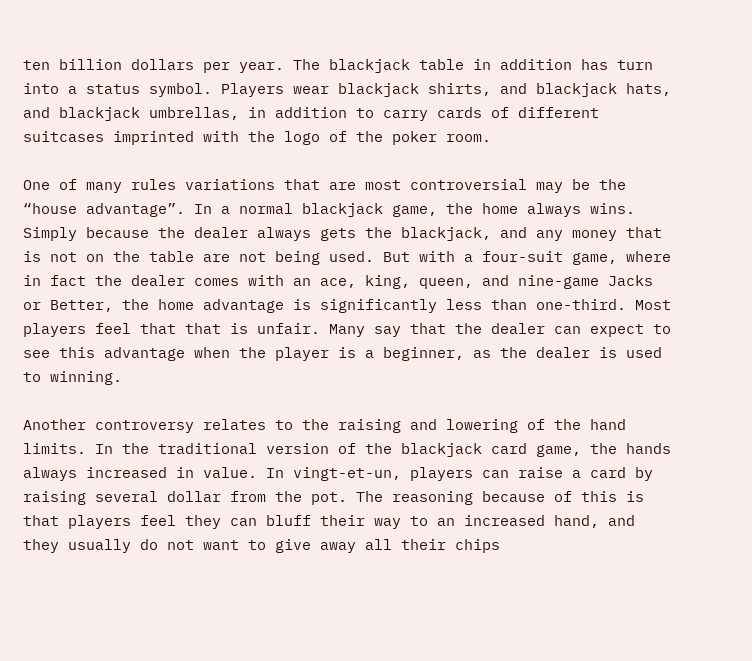ten billion dollars per year. The blackjack table in addition has turn into a status symbol. Players wear blackjack shirts, and blackjack hats, and blackjack umbrellas, in addition to carry cards of different suitcases imprinted with the logo of the poker room.

One of many rules variations that are most controversial may be the “house advantage”. In a normal blackjack game, the home always wins. Simply because the dealer always gets the blackjack, and any money that is not on the table are not being used. But with a four-suit game, where in fact the dealer comes with an ace, king, queen, and nine-game Jacks or Better, the home advantage is significantly less than one-third. Most players feel that that is unfair. Many say that the dealer can expect to see this advantage when the player is a beginner, as the dealer is used to winning.

Another controversy relates to the raising and lowering of the hand limits. In the traditional version of the blackjack card game, the hands always increased in value. In vingt-et-un, players can raise a card by raising several dollar from the pot. The reasoning because of this is that players feel they can bluff their way to an increased hand, and they usually do not want to give away all their chips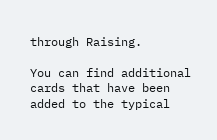through Raising.

You can find additional cards that have been added to the typical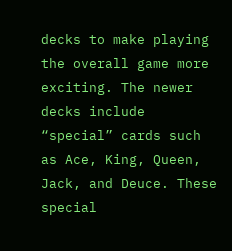decks to make playing the overall game more exciting. The newer decks include “special” cards such as Ace, King, Queen, Jack, and Deuce. These special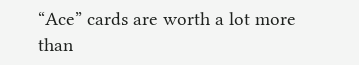“Ace” cards are worth a lot more than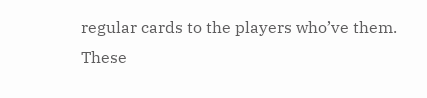regular cards to the players who’ve them. These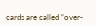cards are called “over-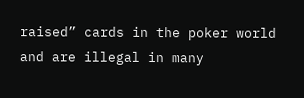raised” cards in the poker world and are illegal in many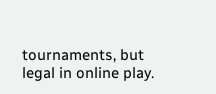tournaments, but legal in online play.